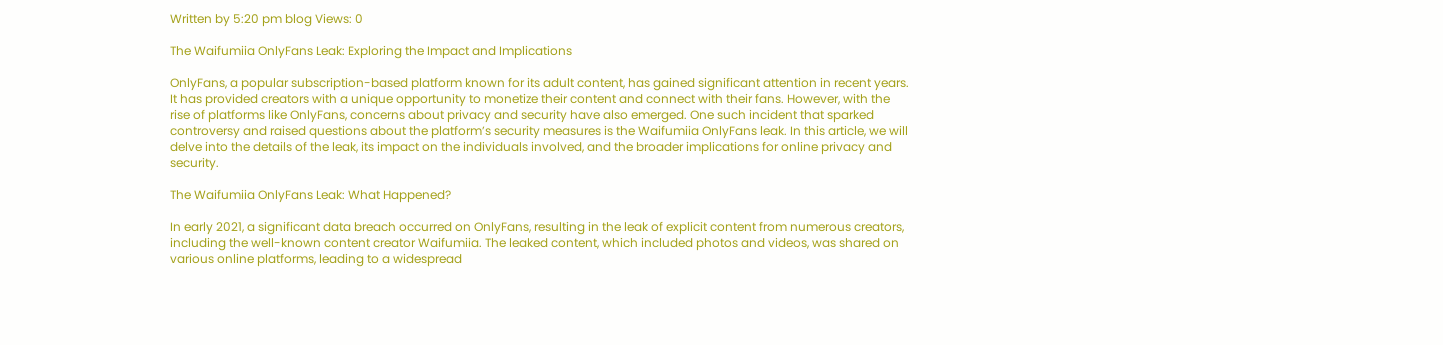Written by 5:20 pm blog Views: 0

The Waifumiia OnlyFans Leak: Exploring the Impact and Implications

OnlyFans, a popular subscription-based platform known for its adult content, has gained significant attention in recent years. It has provided creators with a unique opportunity to monetize their content and connect with their fans. However, with the rise of platforms like OnlyFans, concerns about privacy and security have also emerged. One such incident that sparked controversy and raised questions about the platform’s security measures is the Waifumiia OnlyFans leak. In this article, we will delve into the details of the leak, its impact on the individuals involved, and the broader implications for online privacy and security.

The Waifumiia OnlyFans Leak: What Happened?

In early 2021, a significant data breach occurred on OnlyFans, resulting in the leak of explicit content from numerous creators, including the well-known content creator Waifumiia. The leaked content, which included photos and videos, was shared on various online platforms, leading to a widespread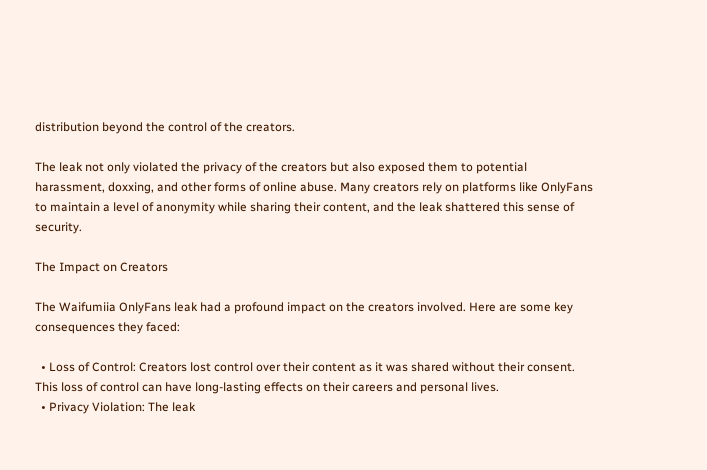distribution beyond the control of the creators.

The leak not only violated the privacy of the creators but also exposed them to potential harassment, doxxing, and other forms of online abuse. Many creators rely on platforms like OnlyFans to maintain a level of anonymity while sharing their content, and the leak shattered this sense of security.

The Impact on Creators

The Waifumiia OnlyFans leak had a profound impact on the creators involved. Here are some key consequences they faced:

  • Loss of Control: Creators lost control over their content as it was shared without their consent. This loss of control can have long-lasting effects on their careers and personal lives.
  • Privacy Violation: The leak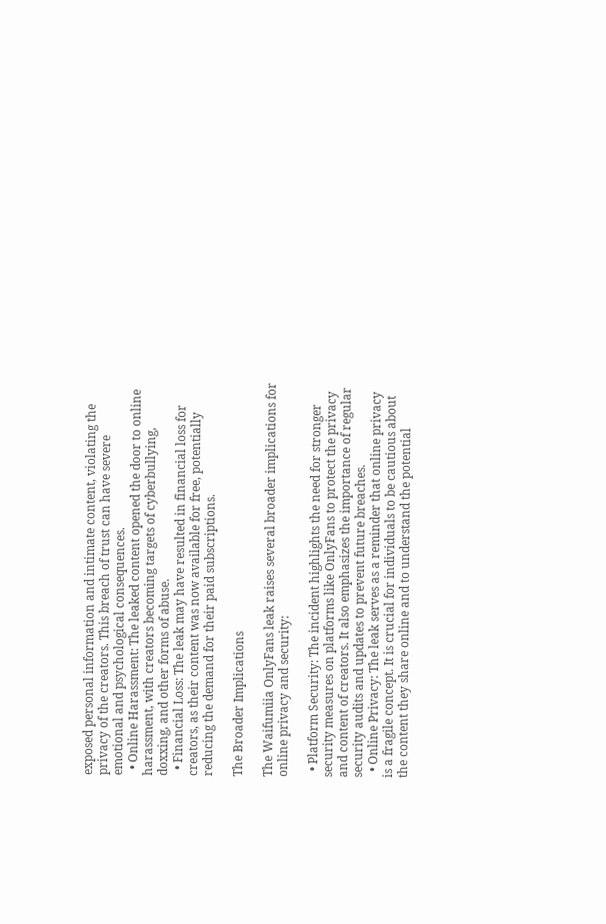exposed personal information and intimate content, violating the privacy of the creators. This breach of trust can have severe emotional and psychological consequences.
  • Online Harassment: The leaked content opened the door to online harassment, with creators becoming targets of cyberbullying, doxxing, and other forms of abuse.
  • Financial Loss: The leak may have resulted in financial loss for creators, as their content was now available for free, potentially reducing the demand for their paid subscriptions.

The Broader Implications

The Waifumiia OnlyFans leak raises several broader implications for online privacy and security:

  • Platform Security: The incident highlights the need for stronger security measures on platforms like OnlyFans to protect the privacy and content of creators. It also emphasizes the importance of regular security audits and updates to prevent future breaches.
  • Online Privacy: The leak serves as a reminder that online privacy is a fragile concept. It is crucial for individuals to be cautious about the content they share online and to understand the potential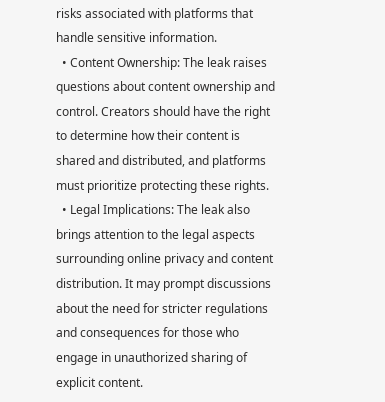risks associated with platforms that handle sensitive information.
  • Content Ownership: The leak raises questions about content ownership and control. Creators should have the right to determine how their content is shared and distributed, and platforms must prioritize protecting these rights.
  • Legal Implications: The leak also brings attention to the legal aspects surrounding online privacy and content distribution. It may prompt discussions about the need for stricter regulations and consequences for those who engage in unauthorized sharing of explicit content.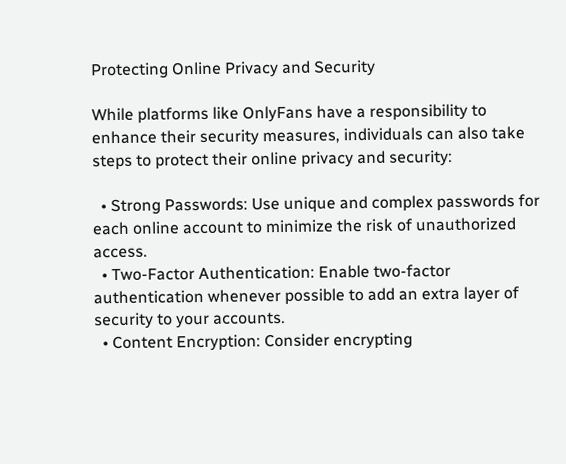Protecting Online Privacy and Security

While platforms like OnlyFans have a responsibility to enhance their security measures, individuals can also take steps to protect their online privacy and security:

  • Strong Passwords: Use unique and complex passwords for each online account to minimize the risk of unauthorized access.
  • Two-Factor Authentication: Enable two-factor authentication whenever possible to add an extra layer of security to your accounts.
  • Content Encryption: Consider encrypting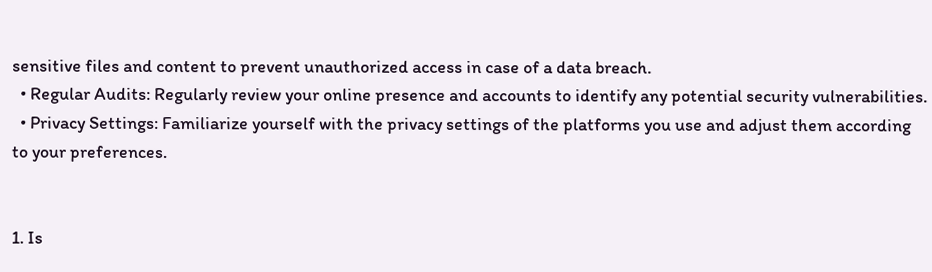sensitive files and content to prevent unauthorized access in case of a data breach.
  • Regular Audits: Regularly review your online presence and accounts to identify any potential security vulnerabilities.
  • Privacy Settings: Familiarize yourself with the privacy settings of the platforms you use and adjust them according to your preferences.


1. Is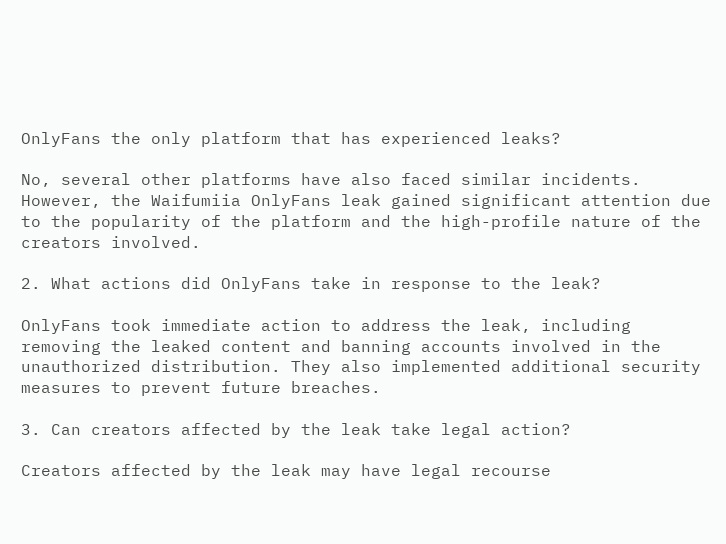OnlyFans the only platform that has experienced leaks?

No, several other platforms have also faced similar incidents. However, the Waifumiia OnlyFans leak gained significant attention due to the popularity of the platform and the high-profile nature of the creators involved.

2. What actions did OnlyFans take in response to the leak?

OnlyFans took immediate action to address the leak, including removing the leaked content and banning accounts involved in the unauthorized distribution. They also implemented additional security measures to prevent future breaches.

3. Can creators affected by the leak take legal action?

Creators affected by the leak may have legal recourse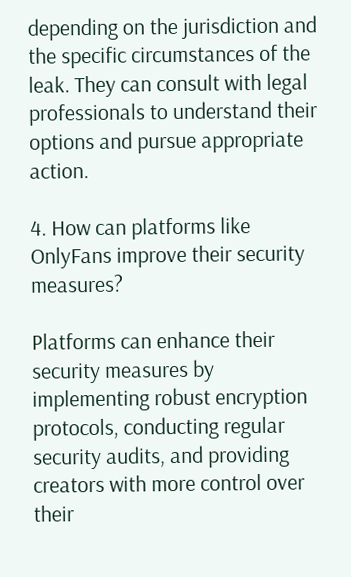depending on the jurisdiction and the specific circumstances of the leak. They can consult with legal professionals to understand their options and pursue appropriate action.

4. How can platforms like OnlyFans improve their security measures?

Platforms can enhance their security measures by implementing robust encryption protocols, conducting regular security audits, and providing creators with more control over their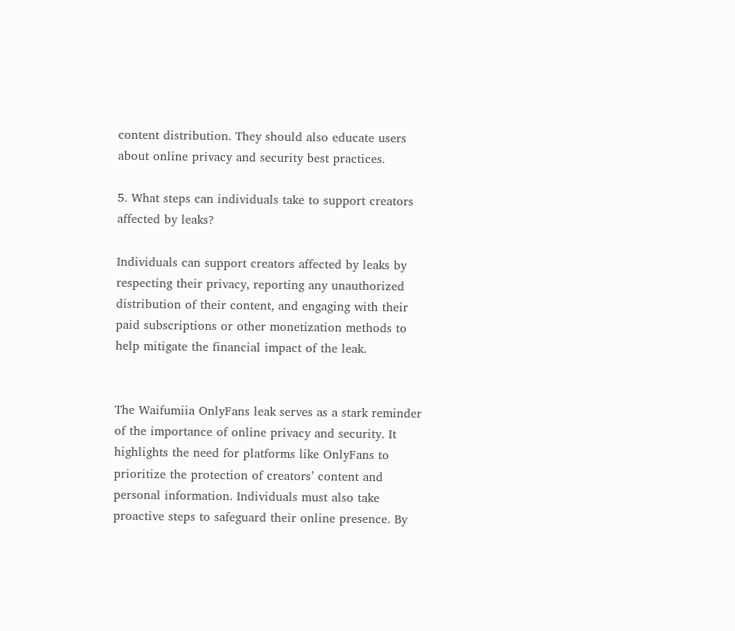content distribution. They should also educate users about online privacy and security best practices.

5. What steps can individuals take to support creators affected by leaks?

Individuals can support creators affected by leaks by respecting their privacy, reporting any unauthorized distribution of their content, and engaging with their paid subscriptions or other monetization methods to help mitigate the financial impact of the leak.


The Waifumiia OnlyFans leak serves as a stark reminder of the importance of online privacy and security. It highlights the need for platforms like OnlyFans to prioritize the protection of creators’ content and personal information. Individuals must also take proactive steps to safeguard their online presence. By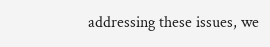addressing these issues, we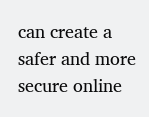can create a safer and more secure online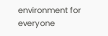environment for everyone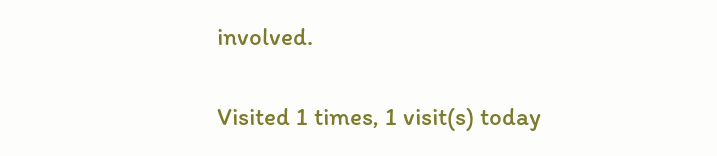involved.

Visited 1 times, 1 visit(s) today